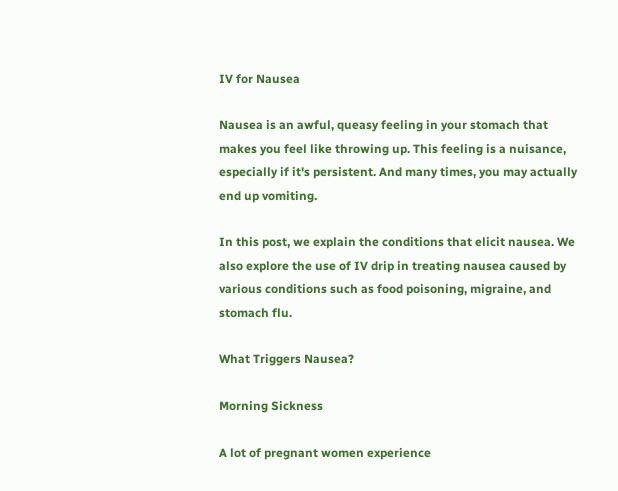IV for Nausea

Nausea is an awful, queasy feeling in your stomach that makes you feel like throwing up. This feeling is a nuisance, especially if it's persistent. And many times, you may actually end up vomiting.

In this post, we explain the conditions that elicit nausea. We also explore the use of IV drip in treating nausea caused by various conditions such as food poisoning, migraine, and stomach flu.

What Triggers Nausea?

Morning Sickness

A lot of pregnant women experience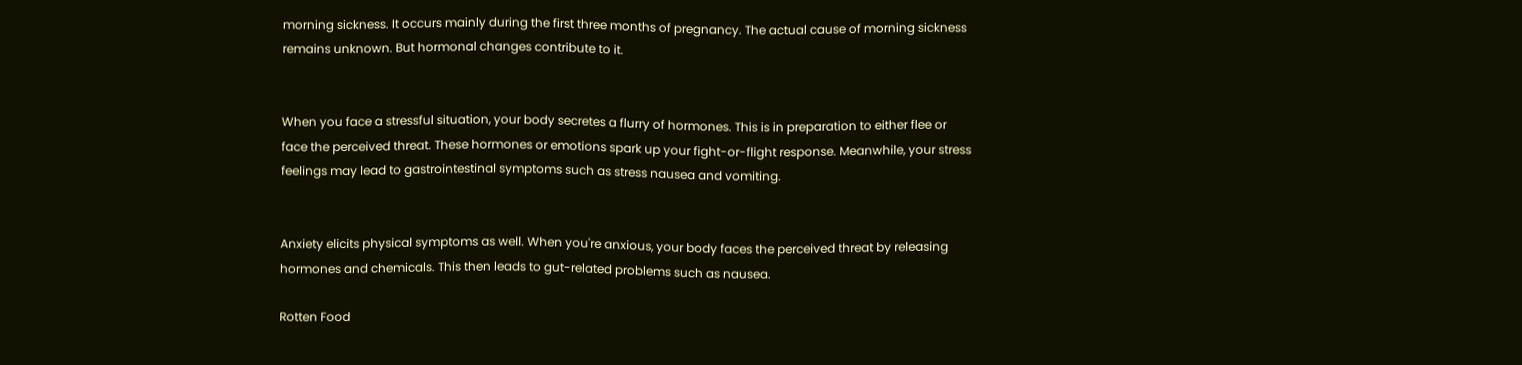morning sickness. It occurs mainly during the first three months of pregnancy. The actual cause of morning sickness remains unknown. But hormonal changes contribute to it.


When you face a stressful situation, your body secretes a flurry of hormones. This is in preparation to either flee or face the perceived threat. These hormones or emotions spark up your fight-or-flight response. Meanwhile, your stress feelings may lead to gastrointestinal symptoms such as stress nausea and vomiting.


Anxiety elicits physical symptoms as well. When you're anxious, your body faces the perceived threat by releasing hormones and chemicals. This then leads to gut-related problems such as nausea.

Rotten Food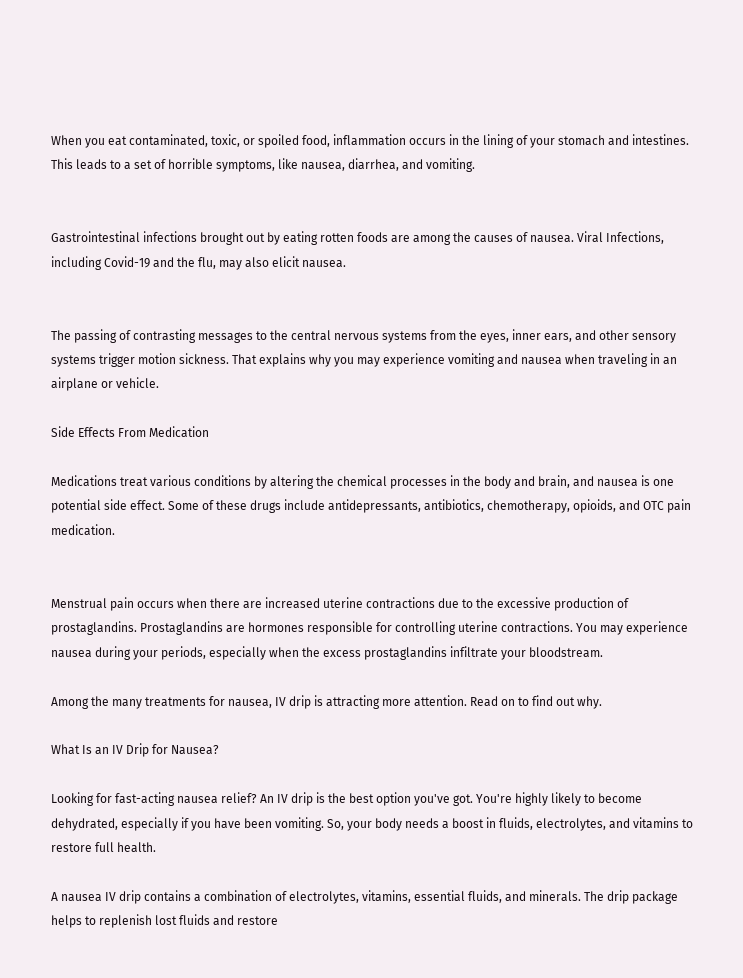When you eat contaminated, toxic, or spoiled food, inflammation occurs in the lining of your stomach and intestines. This leads to a set of horrible symptoms, like nausea, diarrhea, and vomiting.


Gastrointestinal infections brought out by eating rotten foods are among the causes of nausea. Viral Infections, including Covid-19 and the flu, may also elicit nausea.


The passing of contrasting messages to the central nervous systems from the eyes, inner ears, and other sensory systems trigger motion sickness. That explains why you may experience vomiting and nausea when traveling in an airplane or vehicle.

Side Effects From Medication

Medications treat various conditions by altering the chemical processes in the body and brain, and nausea is one potential side effect. Some of these drugs include antidepressants, antibiotics, chemotherapy, opioids, and OTC pain medication.


Menstrual pain occurs when there are increased uterine contractions due to the excessive production of prostaglandins. Prostaglandins are hormones responsible for controlling uterine contractions. You may experience nausea during your periods, especially when the excess prostaglandins infiltrate your bloodstream.

Among the many treatments for nausea, IV drip is attracting more attention. Read on to find out why.

What Is an IV Drip for Nausea?

Looking for fast-acting nausea relief? An IV drip is the best option you've got. You're highly likely to become dehydrated, especially if you have been vomiting. So, your body needs a boost in fluids, electrolytes, and vitamins to restore full health.

A nausea IV drip contains a combination of electrolytes, vitamins, essential fluids, and minerals. The drip package helps to replenish lost fluids and restore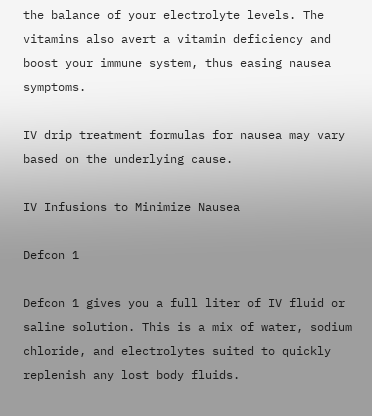the balance of your electrolyte levels. The vitamins also avert a vitamin deficiency and boost your immune system, thus easing nausea symptoms.

IV drip treatment formulas for nausea may vary based on the underlying cause.

IV Infusions to Minimize Nausea

Defcon 1

Defcon 1 gives you a full liter of IV fluid or saline solution. This is a mix of water, sodium chloride, and electrolytes suited to quickly replenish any lost body fluids.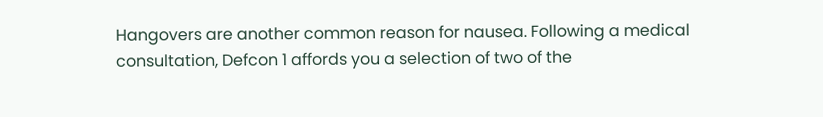Hangovers are another common reason for nausea. Following a medical consultation, Defcon 1 affords you a selection of two of the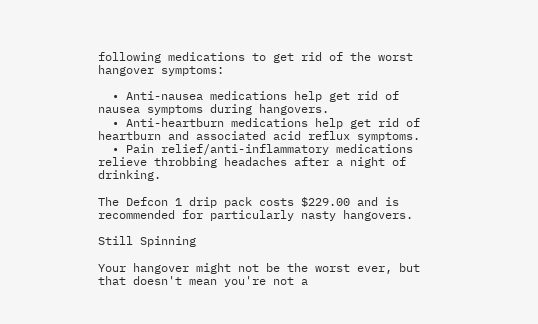following medications to get rid of the worst hangover symptoms:

  • Anti-nausea medications help get rid of nausea symptoms during hangovers.
  • Anti-heartburn medications help get rid of heartburn and associated acid reflux symptoms.
  • Pain relief/anti-inflammatory medications relieve throbbing headaches after a night of drinking.

The Defcon 1 drip pack costs $229.00 and is recommended for particularly nasty hangovers.

Still Spinning

Your hangover might not be the worst ever, but that doesn't mean you're not a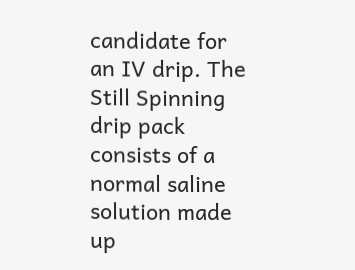candidate for an IV drip. The Still Spinning drip pack consists of a normal saline solution made up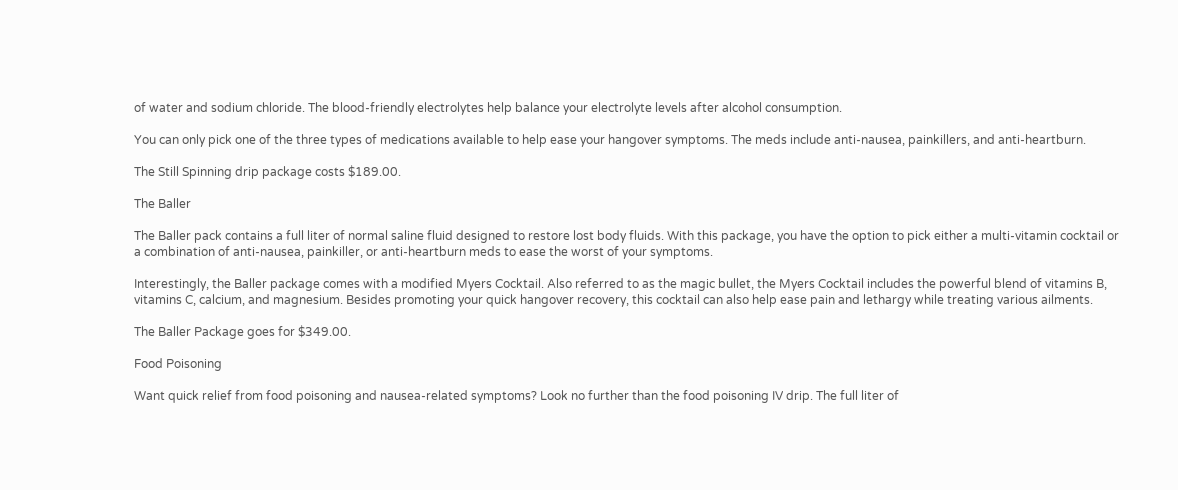of water and sodium chloride. The blood-friendly electrolytes help balance your electrolyte levels after alcohol consumption.

You can only pick one of the three types of medications available to help ease your hangover symptoms. The meds include anti-nausea, painkillers, and anti-heartburn.

The Still Spinning drip package costs $189.00.

The Baller

The Baller pack contains a full liter of normal saline fluid designed to restore lost body fluids. With this package, you have the option to pick either a multi-vitamin cocktail or a combination of anti-nausea, painkiller, or anti-heartburn meds to ease the worst of your symptoms.

Interestingly, the Baller package comes with a modified Myers Cocktail. Also referred to as the magic bullet, the Myers Cocktail includes the powerful blend of vitamins B, vitamins C, calcium, and magnesium. Besides promoting your quick hangover recovery, this cocktail can also help ease pain and lethargy while treating various ailments.

The Baller Package goes for $349.00.

Food Poisoning

Want quick relief from food poisoning and nausea-related symptoms? Look no further than the food poisoning IV drip. The full liter of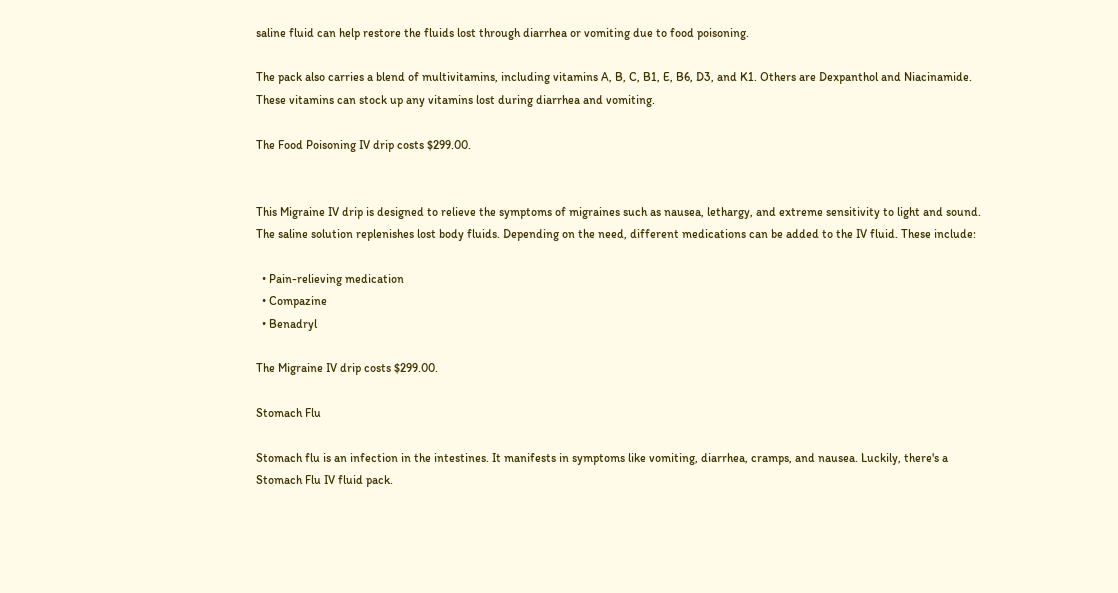saline fluid can help restore the fluids lost through diarrhea or vomiting due to food poisoning.

The pack also carries a blend of multivitamins, including vitamins A, B, C, B1, E, B6, D3, and K1. Others are Dexpanthol and Niacinamide. These vitamins can stock up any vitamins lost during diarrhea and vomiting.

The Food Poisoning IV drip costs $299.00.


This Migraine IV drip is designed to relieve the symptoms of migraines such as nausea, lethargy, and extreme sensitivity to light and sound. The saline solution replenishes lost body fluids. Depending on the need, different medications can be added to the IV fluid. These include:

  • Pain-relieving medication
  • Compazine
  • Benadryl

The Migraine IV drip costs $299.00.

Stomach Flu

Stomach flu is an infection in the intestines. It manifests in symptoms like vomiting, diarrhea, cramps, and nausea. Luckily, there's a Stomach Flu IV fluid pack.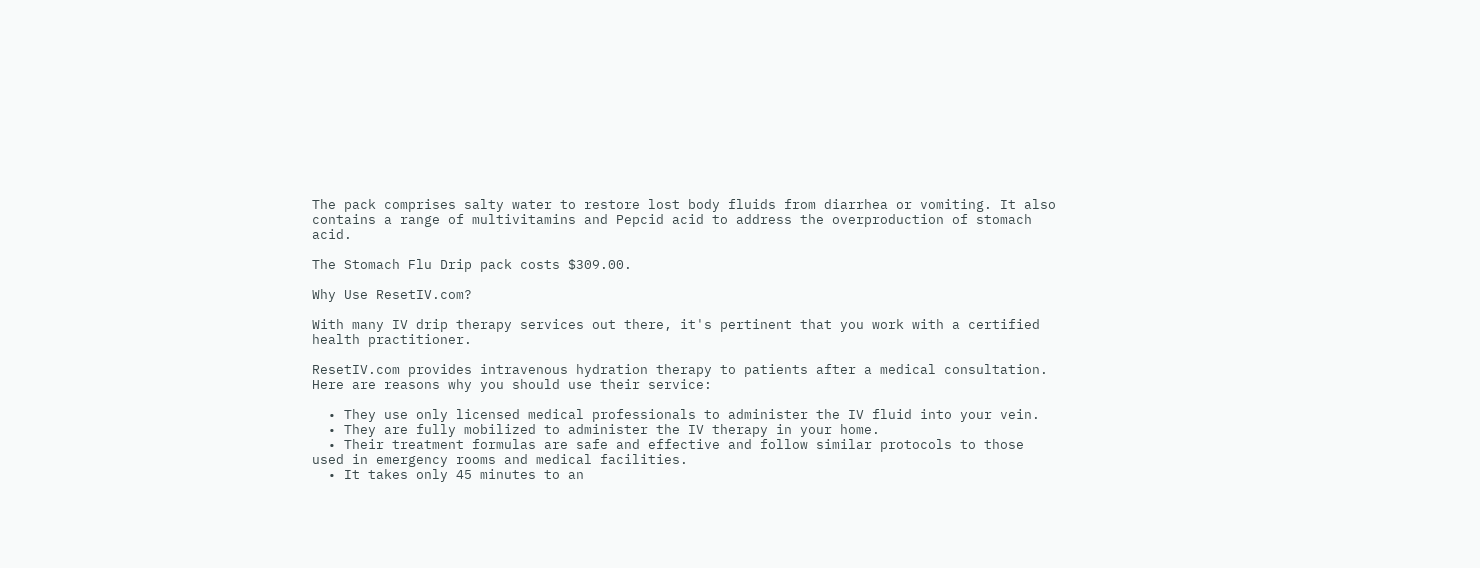The pack comprises salty water to restore lost body fluids from diarrhea or vomiting. It also contains a range of multivitamins and Pepcid acid to address the overproduction of stomach acid.

The Stomach Flu Drip pack costs $309.00.

Why Use ResetIV.com?

With many IV drip therapy services out there, it's pertinent that you work with a certified health practitioner.

ResetIV.com provides intravenous hydration therapy to patients after a medical consultation. Here are reasons why you should use their service:

  • They use only licensed medical professionals to administer the IV fluid into your vein.
  • They are fully mobilized to administer the IV therapy in your home.
  • Their treatment formulas are safe and effective and follow similar protocols to those used in emergency rooms and medical facilities.
  • It takes only 45 minutes to an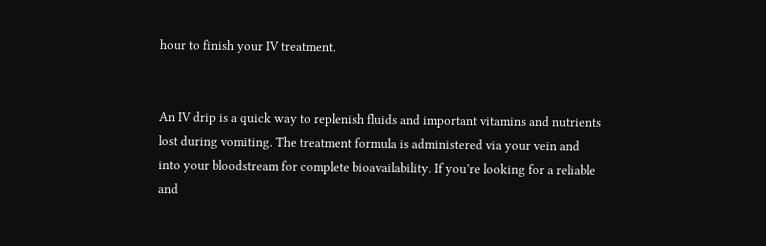hour to finish your IV treatment.


An IV drip is a quick way to replenish fluids and important vitamins and nutrients lost during vomiting. The treatment formula is administered via your vein and into your bloodstream for complete bioavailability. If you’re looking for a reliable and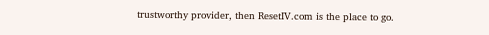trustworthy provider, then ResetIV.com is the place to go.